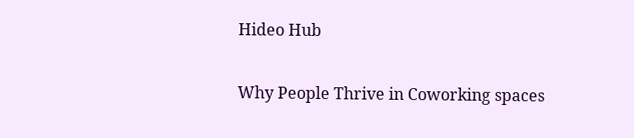Hideo Hub

Why People Thrive in Coworking spaces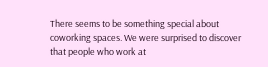There seems to be something special about coworking spaces. We were surprised to discover that people who work at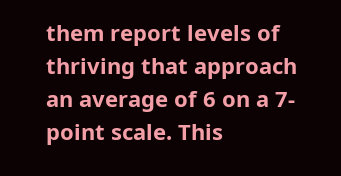them report levels of thriving that approach an average of 6 on a 7-point scale. This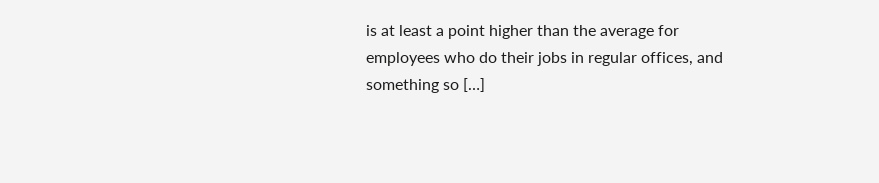is at least a point higher than the average for employees who do their jobs in regular offices, and something so […]